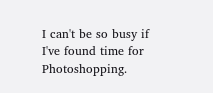I can't be so busy if I've found time for Photoshopping.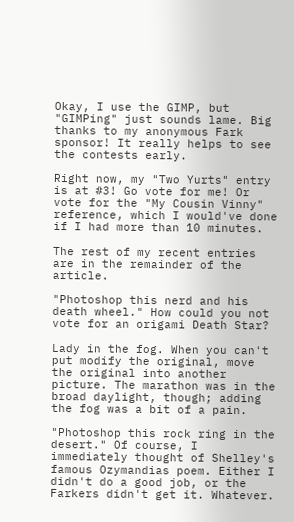Okay, I use the GIMP, but "GIMPing" just sounds lame. Big thanks to my anonymous Fark sponsor! It really helps to see the contests early.

Right now, my "Two Yurts" entry is at #3! Go vote for me! Or vote for the "My Cousin Vinny" reference, which I would've done if I had more than 10 minutes.

The rest of my recent entries are in the remainder of the article.

"Photoshop this nerd and his death wheel." How could you not vote for an origami Death Star?

Lady in the fog. When you can't put modify the original, move the original into another picture. The marathon was in the broad daylight, though; adding the fog was a bit of a pain.

"Photoshop this rock ring in the desert." Of course, I immediately thought of Shelley's famous Ozymandias poem. Either I didn't do a good job, or the Farkers didn't get it. Whatever.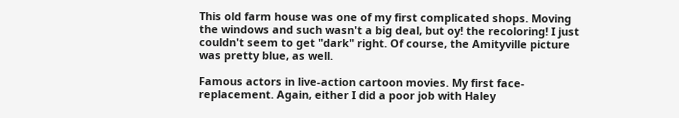This old farm house was one of my first complicated shops. Moving the windows and such wasn't a big deal, but oy! the recoloring! I just couldn't seem to get "dark" right. Of course, the Amityville picture was pretty blue, as well.

Famous actors in live-action cartoon movies. My first face-replacement. Again, either I did a poor job with Haley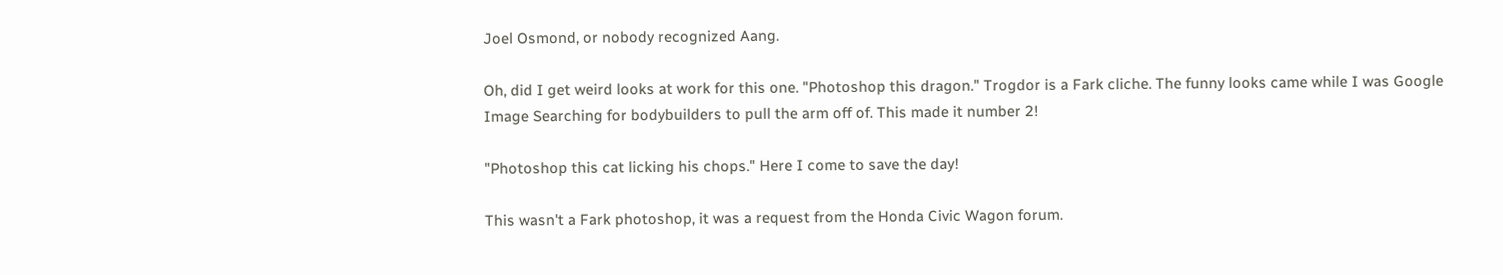Joel Osmond, or nobody recognized Aang.

Oh, did I get weird looks at work for this one. "Photoshop this dragon." Trogdor is a Fark cliche. The funny looks came while I was Google Image Searching for bodybuilders to pull the arm off of. This made it number 2!

"Photoshop this cat licking his chops." Here I come to save the day!

This wasn't a Fark photoshop, it was a request from the Honda Civic Wagon forum.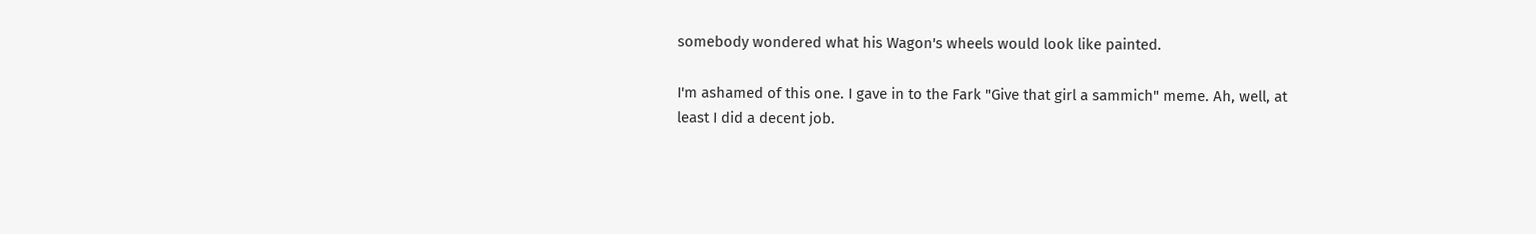somebody wondered what his Wagon's wheels would look like painted.

I'm ashamed of this one. I gave in to the Fark "Give that girl a sammich" meme. Ah, well, at least I did a decent job.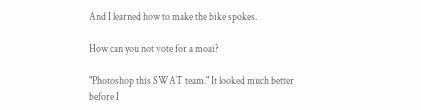And I learned how to make the bike spokes.

How can you not vote for a moai?

"Photoshop this SWAT team." It looked much better before I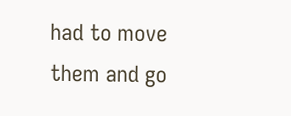had to move them and go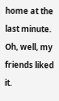home at the last minute. Oh, well, my friends liked it.